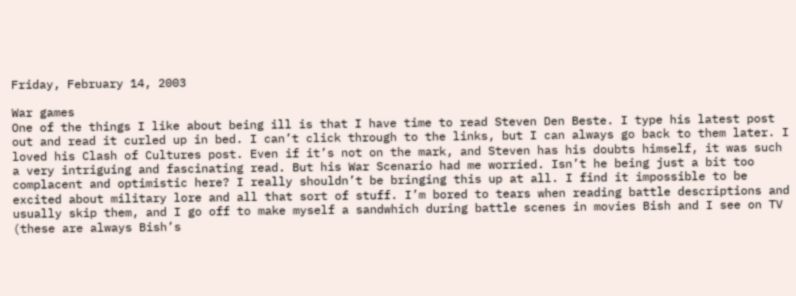Friday, February 14, 2003

War games
One of the things I like about being ill is that I have time to read Steven Den Beste. I type his latest post out and read it curled up in bed. I can’t click through to the links, but I can always go back to them later. I loved his Clash of Cultures post. Even if it’s not on the mark, and Steven has his doubts himself, it was such a very intriguing and fascinating read. But his War Scenario had me worried. Isn’t he being just a bit too complacent and optimistic here? I really shouldn’t be bringing this up at all. I find it impossible to be excited about military lore and all that sort of stuff. I’m bored to tears when reading battle descriptions and usually skip them, and I go off to make myself a sandwhich during battle scenes in movies Bish and I see on TV (these are always Bish’s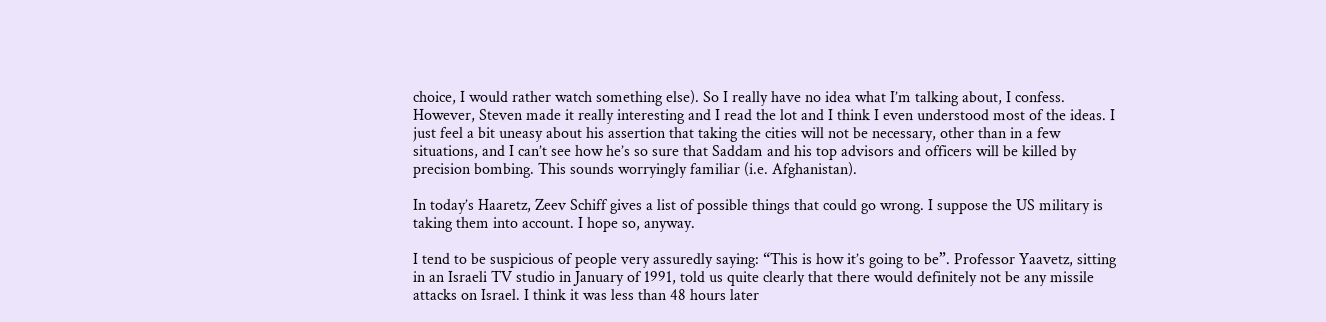choice, I would rather watch something else). So I really have no idea what I’m talking about, I confess. However, Steven made it really interesting and I read the lot and I think I even understood most of the ideas. I just feel a bit uneasy about his assertion that taking the cities will not be necessary, other than in a few situations, and I can’t see how he’s so sure that Saddam and his top advisors and officers will be killed by precision bombing. This sounds worryingly familiar (i.e. Afghanistan).

In today’s Haaretz, Zeev Schiff gives a list of possible things that could go wrong. I suppose the US military is taking them into account. I hope so, anyway.

I tend to be suspicious of people very assuredly saying: “This is how it’s going to be”. Professor Yaavetz, sitting in an Israeli TV studio in January of 1991, told us quite clearly that there would definitely not be any missile attacks on Israel. I think it was less than 48 hours later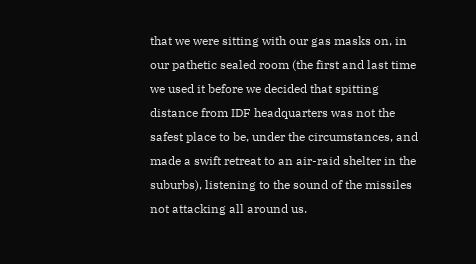that we were sitting with our gas masks on, in our pathetic sealed room (the first and last time we used it before we decided that spitting distance from IDF headquarters was not the safest place to be, under the circumstances, and made a swift retreat to an air-raid shelter in the suburbs), listening to the sound of the missiles not attacking all around us.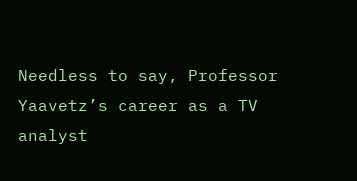Needless to say, Professor Yaavetz’s career as a TV analyst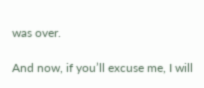was over.

And now, if you’ll excuse me, I will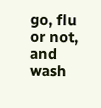go, flu or not, and wash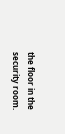the floor in the security room.